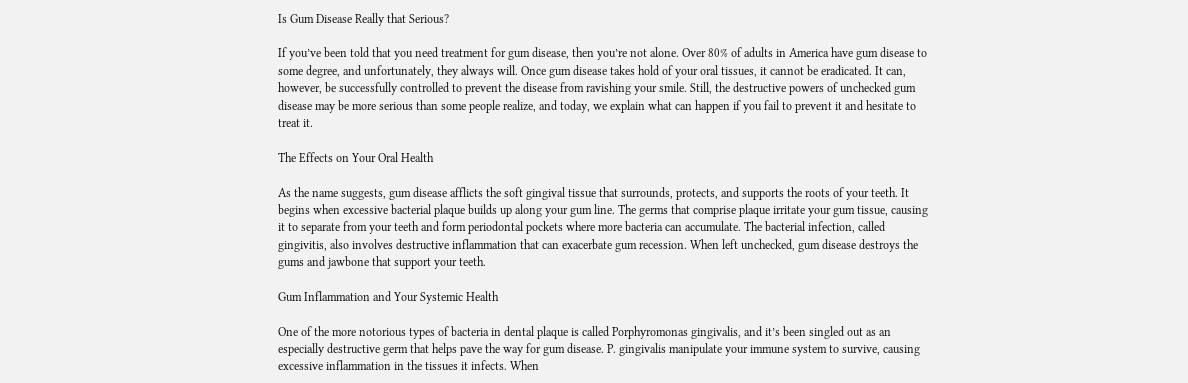Is Gum Disease Really that Serious?

If you’ve been told that you need treatment for gum disease, then you’re not alone. Over 80% of adults in America have gum disease to some degree, and unfortunately, they always will. Once gum disease takes hold of your oral tissues, it cannot be eradicated. It can, however, be successfully controlled to prevent the disease from ravishing your smile. Still, the destructive powers of unchecked gum disease may be more serious than some people realize, and today, we explain what can happen if you fail to prevent it and hesitate to treat it.

The Effects on Your Oral Health

As the name suggests, gum disease afflicts the soft gingival tissue that surrounds, protects, and supports the roots of your teeth. It begins when excessive bacterial plaque builds up along your gum line. The germs that comprise plaque irritate your gum tissue, causing it to separate from your teeth and form periodontal pockets where more bacteria can accumulate. The bacterial infection, called gingivitis, also involves destructive inflammation that can exacerbate gum recession. When left unchecked, gum disease destroys the gums and jawbone that support your teeth.

Gum Inflammation and Your Systemic Health

One of the more notorious types of bacteria in dental plaque is called Porphyromonas gingivalis, and it’s been singled out as an especially destructive germ that helps pave the way for gum disease. P. gingivalis manipulate your immune system to survive, causing excessive inflammation in the tissues it infects. When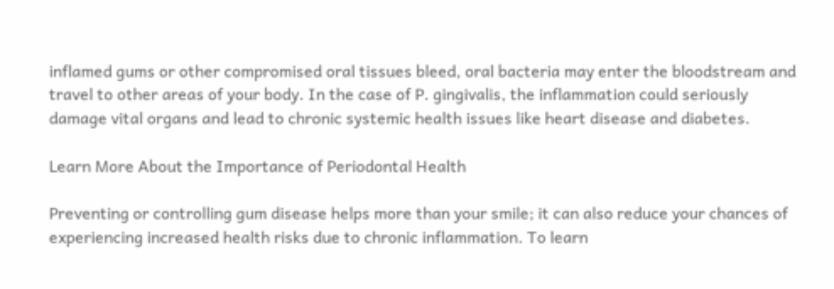inflamed gums or other compromised oral tissues bleed, oral bacteria may enter the bloodstream and travel to other areas of your body. In the case of P. gingivalis, the inflammation could seriously damage vital organs and lead to chronic systemic health issues like heart disease and diabetes.

Learn More About the Importance of Periodontal Health

Preventing or controlling gum disease helps more than your smile; it can also reduce your chances of experiencing increased health risks due to chronic inflammation. To learn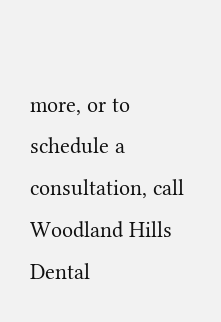more, or to schedule a consultation, call Woodland Hills Dental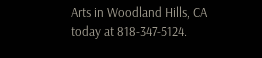Arts in Woodland Hills, CA today at 818-347-5124.